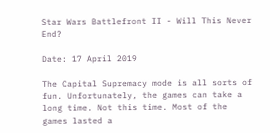Star Wars Battlefront II - Will This Never End?

Date: 17 April 2019

The Capital Supremacy mode is all sorts of fun. Unfortunately, the games can take a long time. Not this time. Most of the games lasted a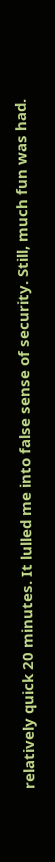relatively quick 20 minutes. It lulled me into false sense of security. Still, much fun was had.